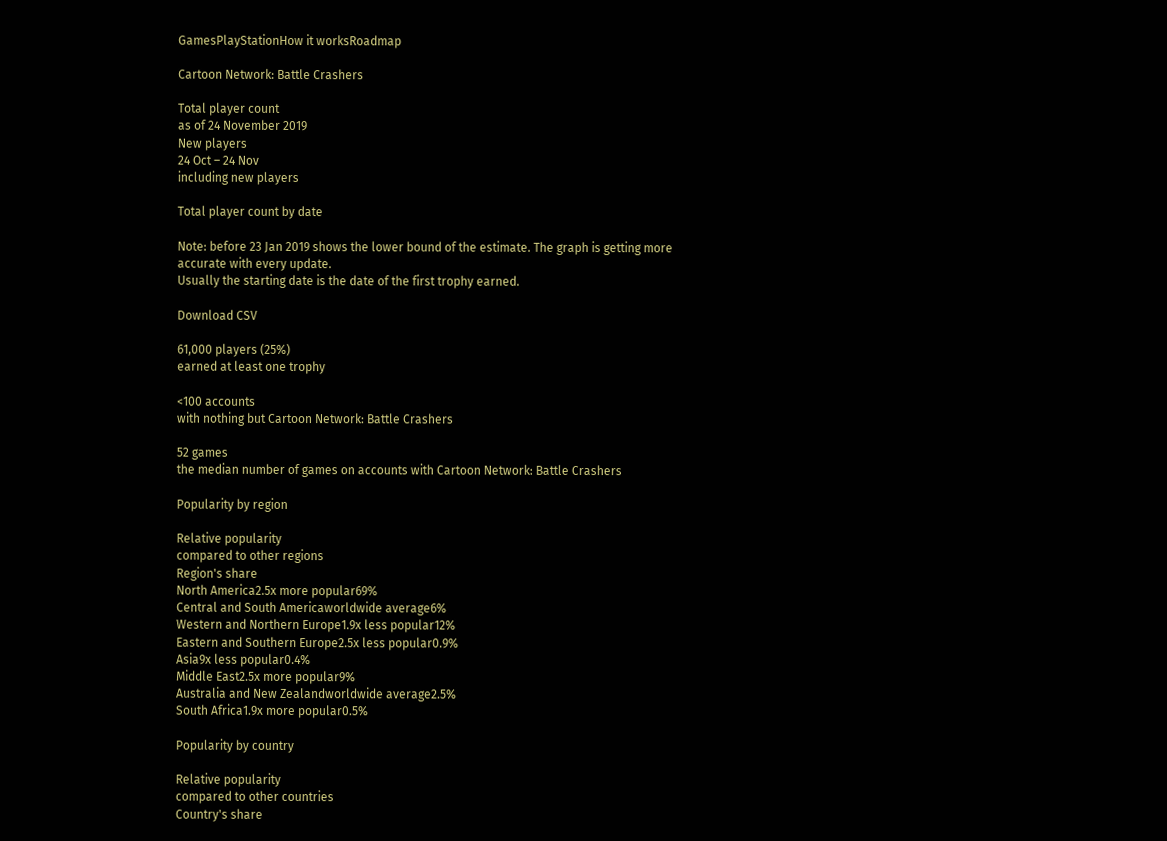GamesPlayStationHow it worksRoadmap

Cartoon Network: Battle Crashers

Total player count
as of 24 November 2019
New players
24 Oct – 24 Nov
including new players

Total player count by date

Note: before 23 Jan 2019 shows the lower bound of the estimate. The graph is getting more accurate with every update.
Usually the starting date is the date of the first trophy earned.

Download CSV

61,000 players (25%)
earned at least one trophy

<100 accounts
with nothing but Cartoon Network: Battle Crashers

52 games
the median number of games on accounts with Cartoon Network: Battle Crashers

Popularity by region

Relative popularity
compared to other regions
Region's share
North America2.5x more popular69%
Central and South Americaworldwide average6%
Western and Northern Europe1.9x less popular12%
Eastern and Southern Europe2.5x less popular0.9%
Asia9x less popular0.4%
Middle East2.5x more popular9%
Australia and New Zealandworldwide average2.5%
South Africa1.9x more popular0.5%

Popularity by country

Relative popularity
compared to other countries
Country's share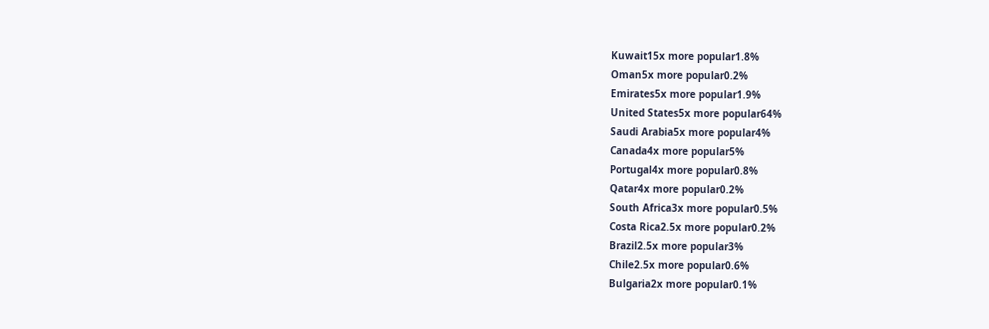Kuwait15x more popular1.8%
Oman5x more popular0.2%
Emirates5x more popular1.9%
United States5x more popular64%
Saudi Arabia5x more popular4%
Canada4x more popular5%
Portugal4x more popular0.8%
Qatar4x more popular0.2%
South Africa3x more popular0.5%
Costa Rica2.5x more popular0.2%
Brazil2.5x more popular3%
Chile2.5x more popular0.6%
Bulgaria2x more popular0.1%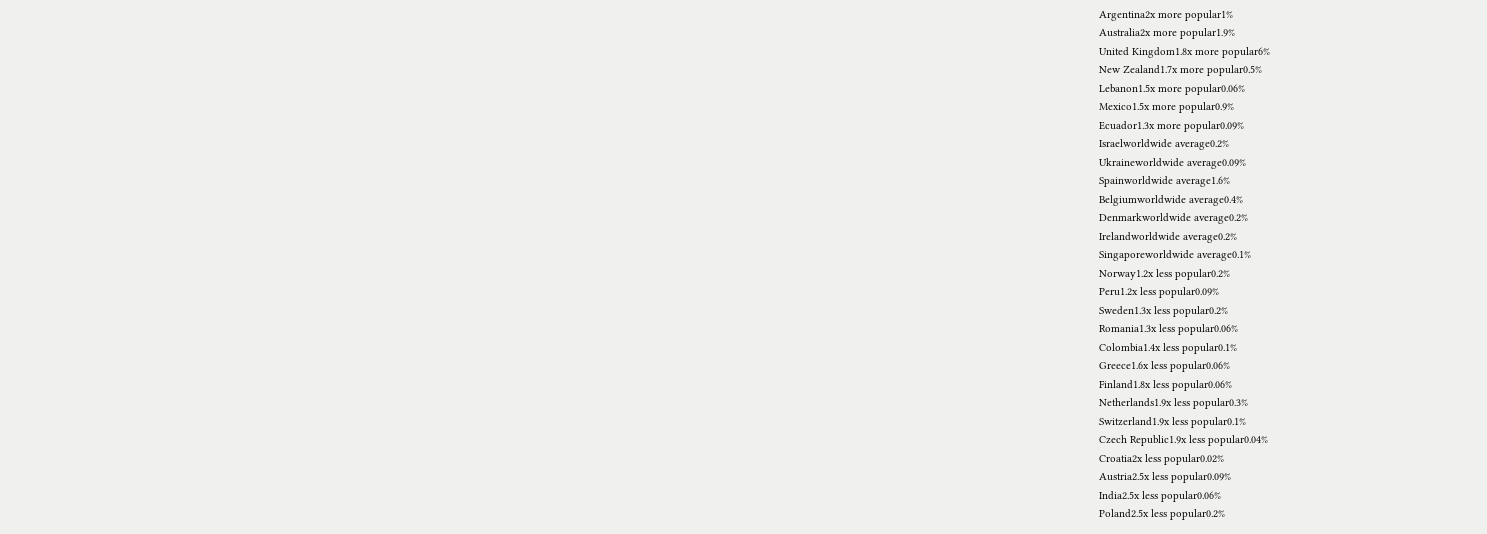Argentina2x more popular1%
Australia2x more popular1.9%
United Kingdom1.8x more popular6%
New Zealand1.7x more popular0.5%
Lebanon1.5x more popular0.06%
Mexico1.5x more popular0.9%
Ecuador1.3x more popular0.09%
Israelworldwide average0.2%
Ukraineworldwide average0.09%
Spainworldwide average1.6%
Belgiumworldwide average0.4%
Denmarkworldwide average0.2%
Irelandworldwide average0.2%
Singaporeworldwide average0.1%
Norway1.2x less popular0.2%
Peru1.2x less popular0.09%
Sweden1.3x less popular0.2%
Romania1.3x less popular0.06%
Colombia1.4x less popular0.1%
Greece1.6x less popular0.06%
Finland1.8x less popular0.06%
Netherlands1.9x less popular0.3%
Switzerland1.9x less popular0.1%
Czech Republic1.9x less popular0.04%
Croatia2x less popular0.02%
Austria2.5x less popular0.09%
India2.5x less popular0.06%
Poland2.5x less popular0.2%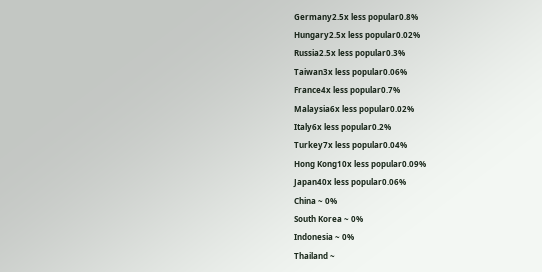Germany2.5x less popular0.8%
Hungary2.5x less popular0.02%
Russia2.5x less popular0.3%
Taiwan3x less popular0.06%
France4x less popular0.7%
Malaysia6x less popular0.02%
Italy6x less popular0.2%
Turkey7x less popular0.04%
Hong Kong10x less popular0.09%
Japan40x less popular0.06%
China ~ 0%
South Korea ~ 0%
Indonesia ~ 0%
Thailand ~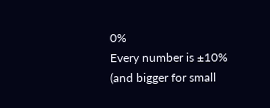0%
Every number is ±10% (and bigger for small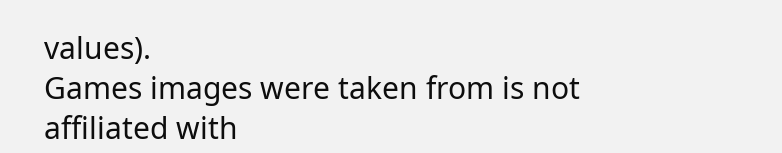values).
Games images were taken from is not affiliated with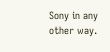Sony in any other way.